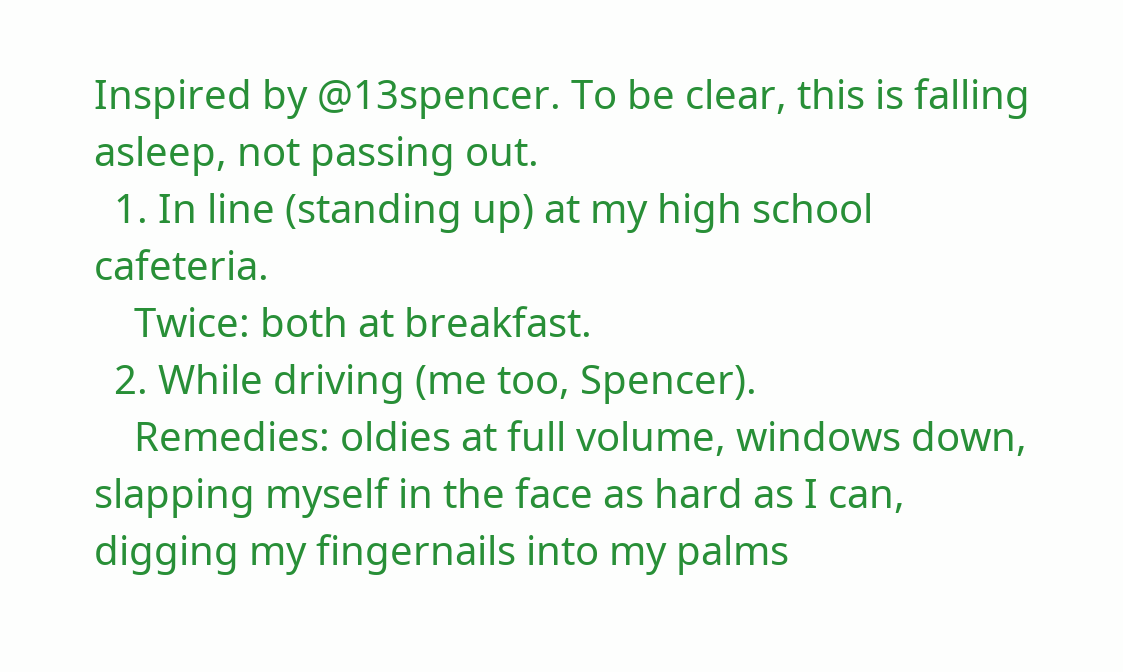Inspired by @13spencer. To be clear, this is falling asleep, not passing out.
  1. In line (standing up) at my high school cafeteria.
    Twice: both at breakfast.
  2. While driving (me too, Spencer).
    Remedies: oldies at full volume, windows down, slapping myself in the face as hard as I can, digging my fingernails into my palms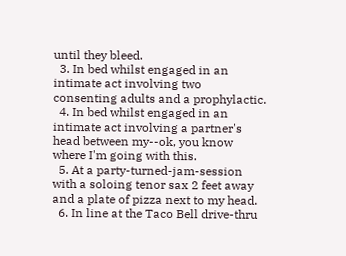until they bleed.
  3. In bed whilst engaged in an intimate act involving two consenting adults and a prophylactic.
  4. In bed whilst engaged in an intimate act involving a partner's head between my--ok, you know where I'm going with this.
  5. At a party-turned-jam-session with a soloing tenor sax 2 feet away and a plate of pizza next to my head.
  6. In line at the Taco Bell drive-thru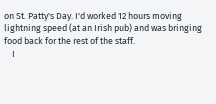on St. Patty's Day. I'd worked 12 hours moving lightning speed (at an Irish pub) and was bringing food back for the rest of the staff.
    I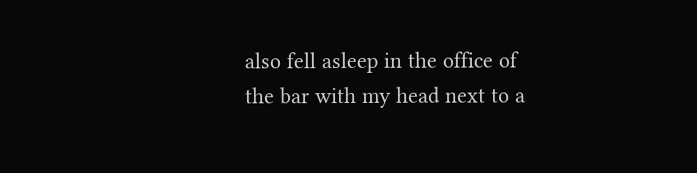also fell asleep in the office of the bar with my head next to a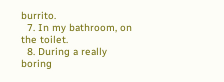burrito.
  7. In my bathroom, on the toilet.
  8. During a really boring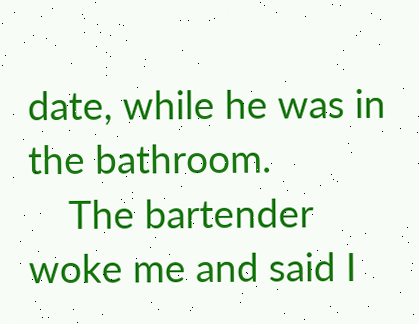date, while he was in the bathroom.
    The bartender woke me and said I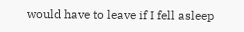would have to leave if I fell asleep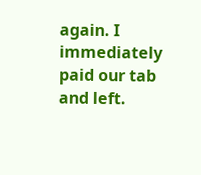again. I immediately paid our tab and left.